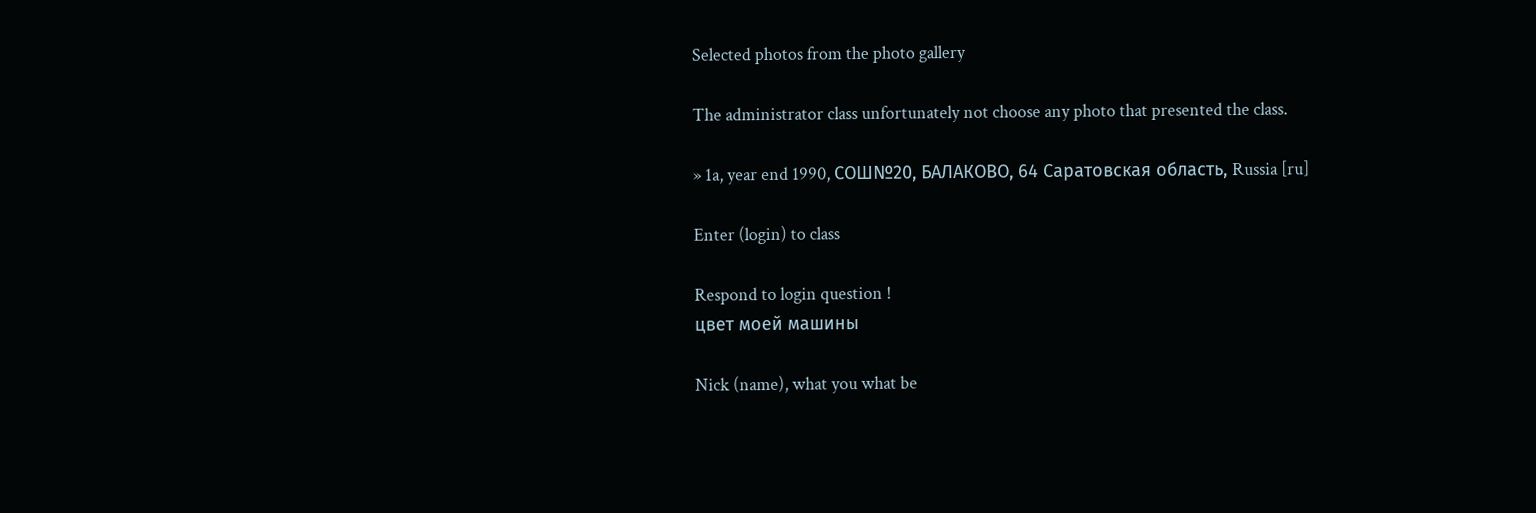Selected photos from the photo gallery

The administrator class unfortunately not choose any photo that presented the class.

» 1a, year end 1990, СОШ№20, БАЛАКОВО, 64 Саратовская область, Russia [ru]

Enter (login) to class

Respond to login question !
цвет моей машины

Nick (name), what you what be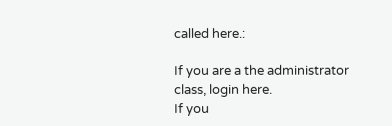called here.:

If you are a the administrator class, login here.
If you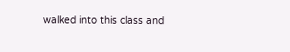walked into this class and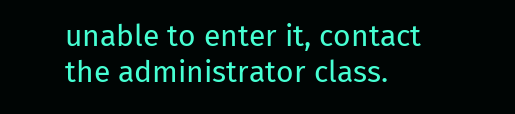unable to enter it, contact the administrator class.